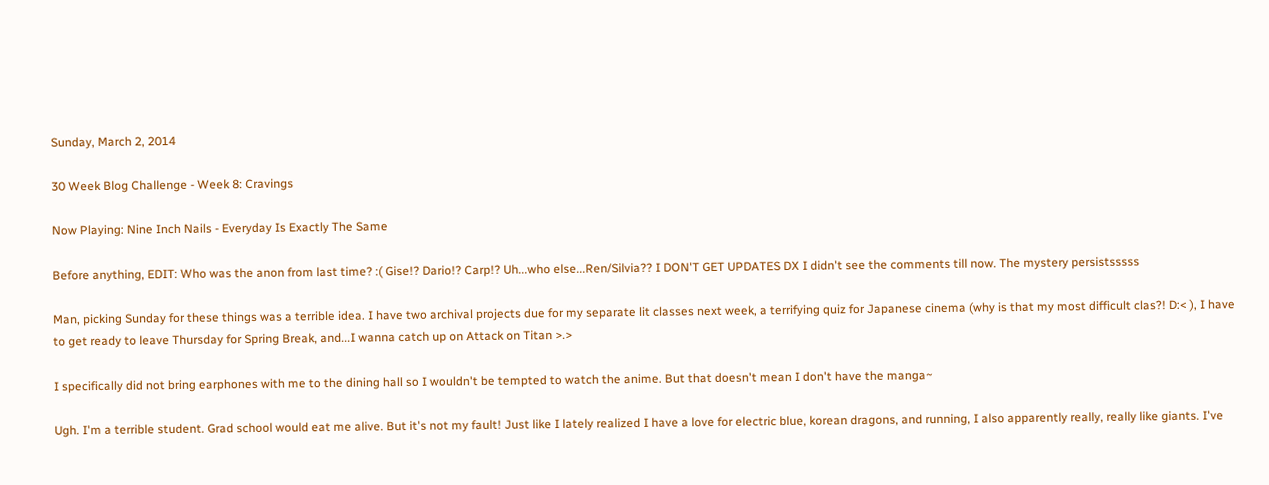Sunday, March 2, 2014

30 Week Blog Challenge - Week 8: Cravings

Now Playing: Nine Inch Nails - Everyday Is Exactly The Same

Before anything, EDIT: Who was the anon from last time? :( Gise!? Dario!? Carp!? Uh...who else...Ren/Silvia?? I DON'T GET UPDATES DX I didn't see the comments till now. The mystery persistsssss

Man, picking Sunday for these things was a terrible idea. I have two archival projects due for my separate lit classes next week, a terrifying quiz for Japanese cinema (why is that my most difficult clas?! D:< ), I have to get ready to leave Thursday for Spring Break, and...I wanna catch up on Attack on Titan >.>

I specifically did not bring earphones with me to the dining hall so I wouldn't be tempted to watch the anime. But that doesn't mean I don't have the manga~

Ugh. I'm a terrible student. Grad school would eat me alive. But it's not my fault! Just like I lately realized I have a love for electric blue, korean dragons, and running, I also apparently really, really like giants. I've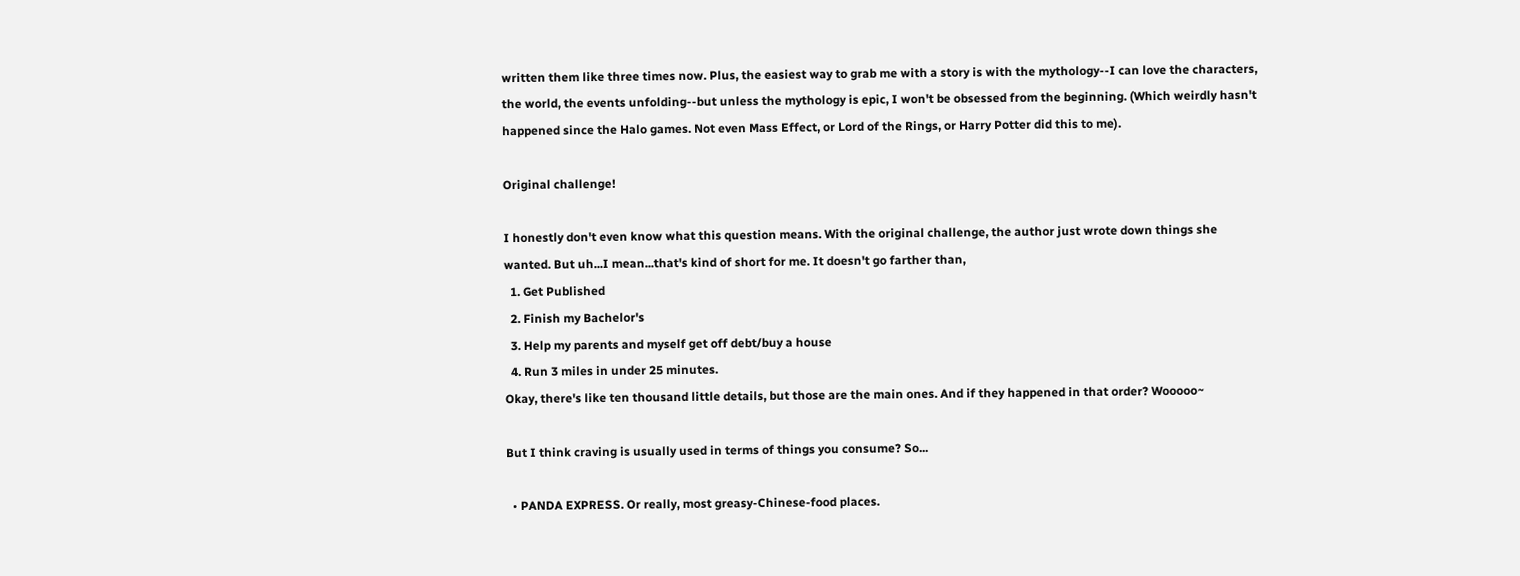written them like three times now. Plus, the easiest way to grab me with a story is with the mythology--I can love the characters, the world, the events unfolding--but unless the mythology is epic, I won't be obsessed from the beginning. (Which weirdly hasn't happened since the Halo games. Not even Mass Effect, or Lord of the Rings, or Harry Potter did this to me).

Original challenge!

I honestly don't even know what this question means. With the original challenge, the author just wrote down things she wanted. But uh...I mean...that's kind of short for me. It doesn't go farther than,
  1. Get Published
  2. Finish my Bachelor's
  3. Help my parents and myself get off debt/buy a house
  4. Run 3 miles in under 25 minutes.
Okay, there's like ten thousand little details, but those are the main ones. And if they happened in that order? Wooooo~

But I think craving is usually used in terms of things you consume? So...

  • PANDA EXPRESS. Or really, most greasy-Chinese-food places.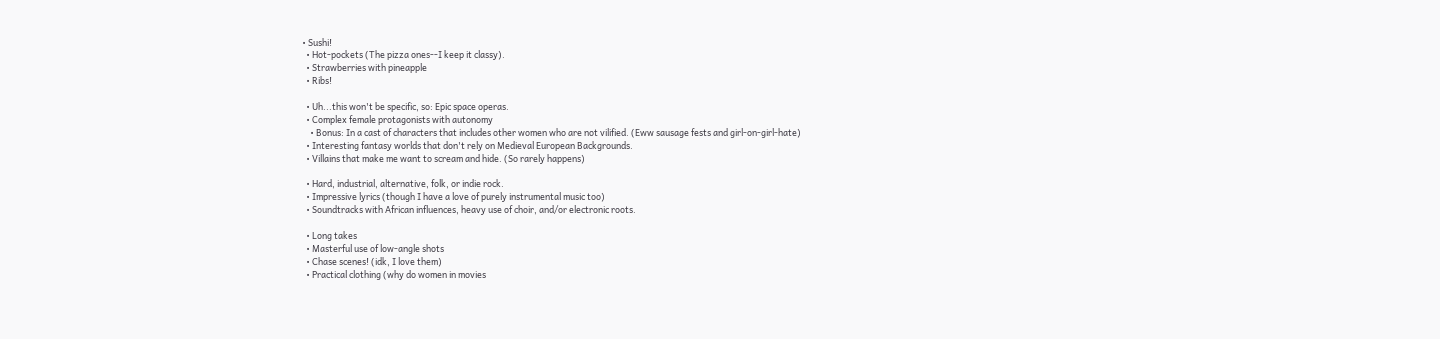• Sushi!
  • Hot-pockets (The pizza ones--I keep it classy).
  • Strawberries with pineapple
  • Ribs!

  • Uh...this won't be specific, so: Epic space operas.
  • Complex female protagonists with autonomy
    • Bonus: In a cast of characters that includes other women who are not vilified. (Eww sausage fests and girl-on-girl-hate)
  • Interesting fantasy worlds that don't rely on Medieval European Backgrounds.
  • Villains that make me want to scream and hide. (So rarely happens)

  • Hard, industrial, alternative, folk, or indie rock.
  • Impressive lyrics (though I have a love of purely instrumental music too)
  • Soundtracks with African influences, heavy use of choir, and/or electronic roots.

  • Long takes
  • Masterful use of low-angle shots
  • Chase scenes! (idk, I love them)
  • Practical clothing (why do women in movies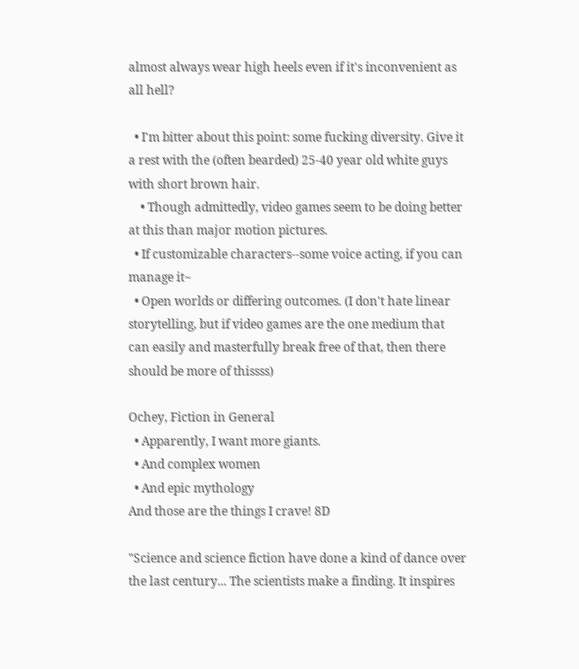almost always wear high heels even if it's inconvenient as all hell?

  • I'm bitter about this point: some fucking diversity. Give it a rest with the (often bearded) 25-40 year old white guys with short brown hair.
    • Though admittedly, video games seem to be doing better at this than major motion pictures.
  • If customizable characters--some voice acting, if you can manage it~
  • Open worlds or differing outcomes. (I don't hate linear storytelling, but if video games are the one medium that can easily and masterfully break free of that, then there should be more of thissss)

Ochey, Fiction in General
  • Apparently, I want more giants.
  • And complex women
  • And epic mythology
And those are the things I crave! 8D

"Science and science fiction have done a kind of dance over the last century... The scientists make a finding. It inspires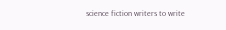science fiction writers to write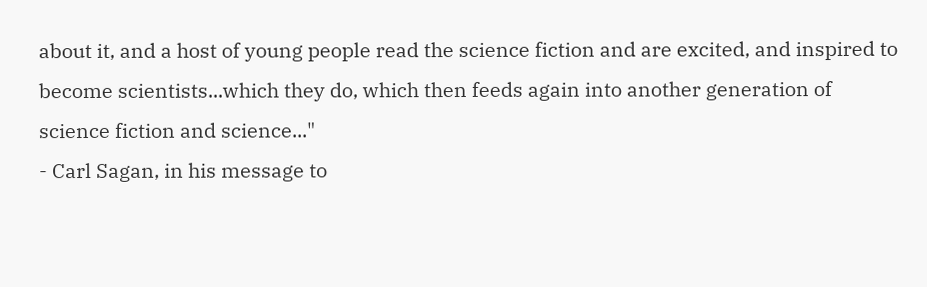about it, and a host of young people read the science fiction and are excited, and inspired to become scientists...which they do, which then feeds again into another generation of science fiction and science..."
- Carl Sagan, in his message to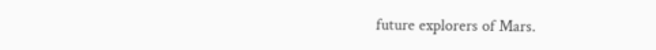future explorers of Mars.